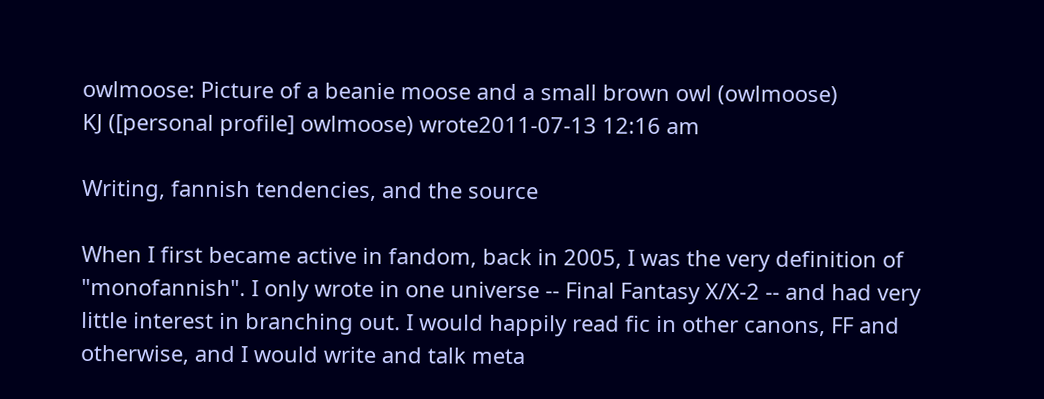owlmoose: Picture of a beanie moose and a small brown owl (owlmoose)
KJ ([personal profile] owlmoose) wrote2011-07-13 12:16 am

Writing, fannish tendencies, and the source

When I first became active in fandom, back in 2005, I was the very definition of "monofannish". I only wrote in one universe -- Final Fantasy X/X-2 -- and had very little interest in branching out. I would happily read fic in other canons, FF and otherwise, and I would write and talk meta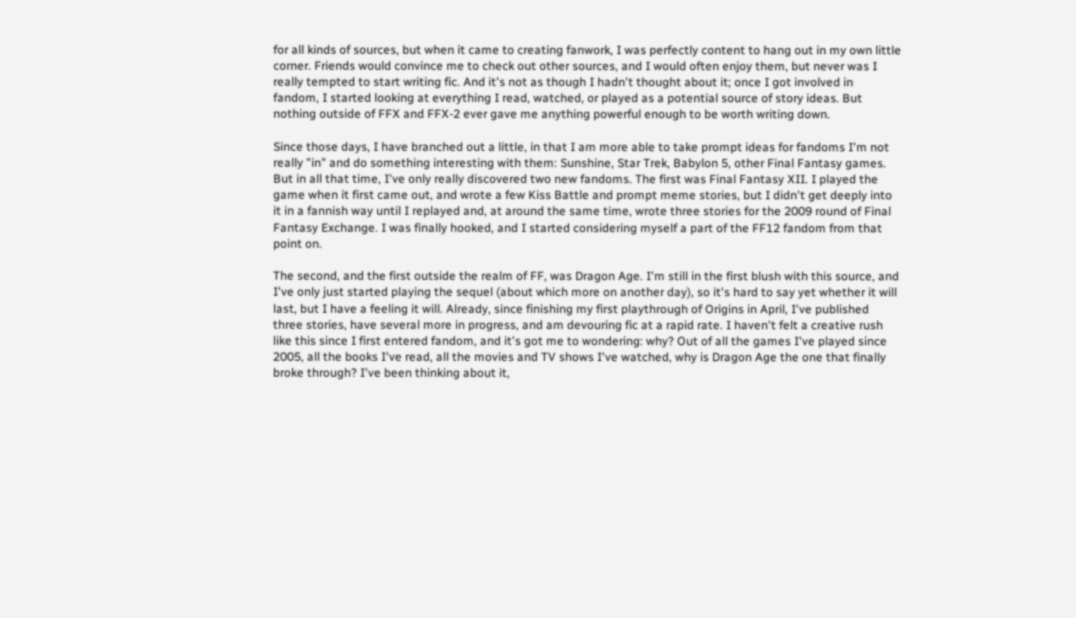for all kinds of sources, but when it came to creating fanwork, I was perfectly content to hang out in my own little corner. Friends would convince me to check out other sources, and I would often enjoy them, but never was I really tempted to start writing fic. And it's not as though I hadn't thought about it; once I got involved in fandom, I started looking at everything I read, watched, or played as a potential source of story ideas. But nothing outside of FFX and FFX-2 ever gave me anything powerful enough to be worth writing down.

Since those days, I have branched out a little, in that I am more able to take prompt ideas for fandoms I'm not really "in" and do something interesting with them: Sunshine, Star Trek, Babylon 5, other Final Fantasy games. But in all that time, I've only really discovered two new fandoms. The first was Final Fantasy XII. I played the game when it first came out, and wrote a few Kiss Battle and prompt meme stories, but I didn't get deeply into it in a fannish way until I replayed and, at around the same time, wrote three stories for the 2009 round of Final Fantasy Exchange. I was finally hooked, and I started considering myself a part of the FF12 fandom from that point on.

The second, and the first outside the realm of FF, was Dragon Age. I'm still in the first blush with this source, and I've only just started playing the sequel (about which more on another day), so it's hard to say yet whether it will last, but I have a feeling it will. Already, since finishing my first playthrough of Origins in April, I've published three stories, have several more in progress, and am devouring fic at a rapid rate. I haven't felt a creative rush like this since I first entered fandom, and it's got me to wondering: why? Out of all the games I've played since 2005, all the books I've read, all the movies and TV shows I've watched, why is Dragon Age the one that finally broke through? I've been thinking about it,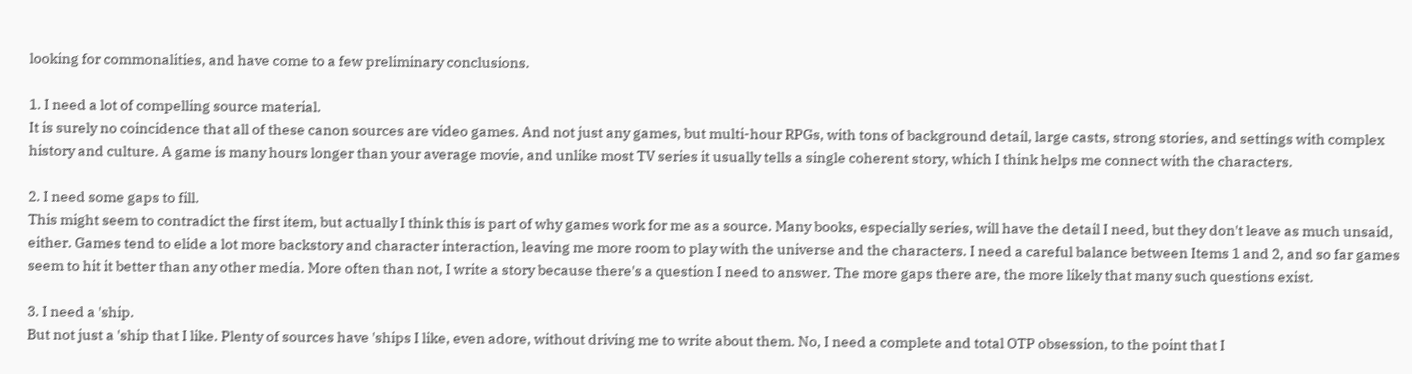looking for commonalities, and have come to a few preliminary conclusions.

1. I need a lot of compelling source material.
It is surely no coincidence that all of these canon sources are video games. And not just any games, but multi-hour RPGs, with tons of background detail, large casts, strong stories, and settings with complex history and culture. A game is many hours longer than your average movie, and unlike most TV series it usually tells a single coherent story, which I think helps me connect with the characters.

2. I need some gaps to fill.
This might seem to contradict the first item, but actually I think this is part of why games work for me as a source. Many books, especially series, will have the detail I need, but they don't leave as much unsaid, either. Games tend to elide a lot more backstory and character interaction, leaving me more room to play with the universe and the characters. I need a careful balance between Items 1 and 2, and so far games seem to hit it better than any other media. More often than not, I write a story because there's a question I need to answer. The more gaps there are, the more likely that many such questions exist.

3. I need a 'ship.
But not just a 'ship that I like. Plenty of sources have 'ships I like, even adore, without driving me to write about them. No, I need a complete and total OTP obsession, to the point that I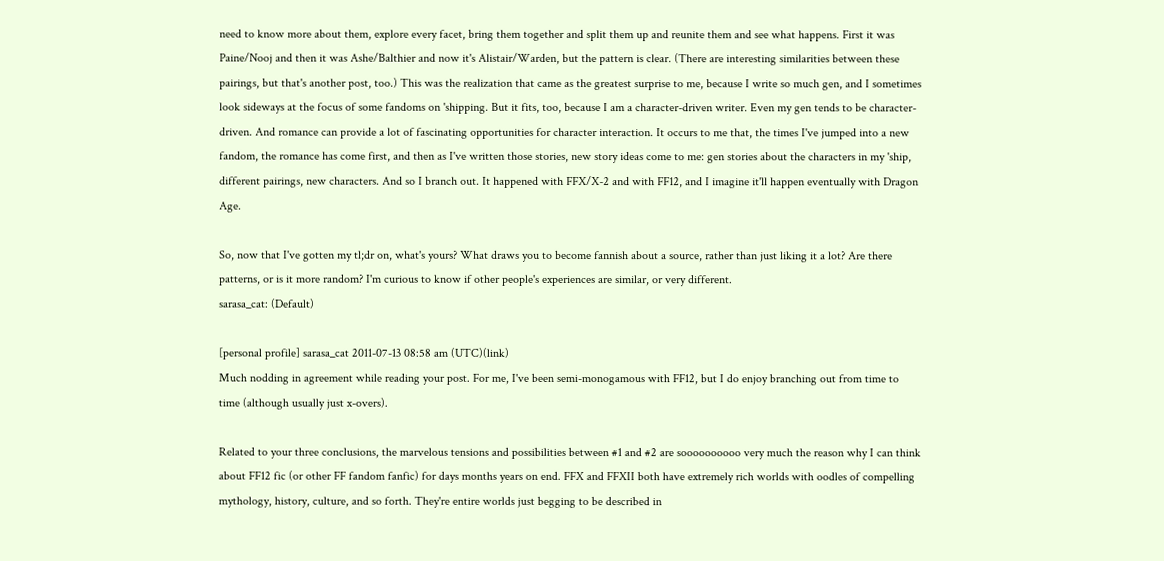need to know more about them, explore every facet, bring them together and split them up and reunite them and see what happens. First it was Paine/Nooj and then it was Ashe/Balthier and now it's Alistair/Warden, but the pattern is clear. (There are interesting similarities between these pairings, but that's another post, too.) This was the realization that came as the greatest surprise to me, because I write so much gen, and I sometimes look sideways at the focus of some fandoms on 'shipping. But it fits, too, because I am a character-driven writer. Even my gen tends to be character-driven. And romance can provide a lot of fascinating opportunities for character interaction. It occurs to me that, the times I've jumped into a new fandom, the romance has come first, and then as I've written those stories, new story ideas come to me: gen stories about the characters in my 'ship, different pairings, new characters. And so I branch out. It happened with FFX/X-2 and with FF12, and I imagine it'll happen eventually with Dragon Age.

So, now that I've gotten my tl;dr on, what's yours? What draws you to become fannish about a source, rather than just liking it a lot? Are there patterns, or is it more random? I'm curious to know if other people's experiences are similar, or very different.
sarasa_cat: (Default)

[personal profile] sarasa_cat 2011-07-13 08:58 am (UTC)(link)
Much nodding in agreement while reading your post. For me, I've been semi-monogamous with FF12, but I do enjoy branching out from time to time (although usually just x-overs).

Related to your three conclusions, the marvelous tensions and possibilities between #1 and #2 are soooooooooo very much the reason why I can think about FF12 fic (or other FF fandom fanfic) for days months years on end. FFX and FFXII both have extremely rich worlds with oodles of compelling mythology, history, culture, and so forth. They're entire worlds just begging to be described in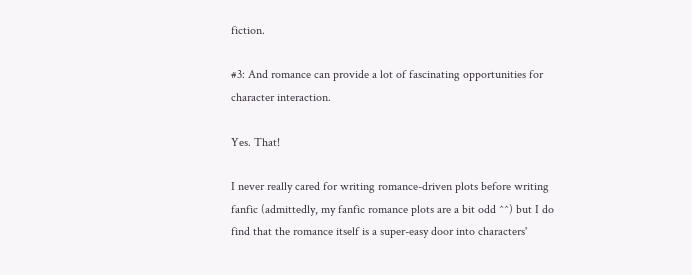fiction.

#3: And romance can provide a lot of fascinating opportunities for character interaction.

Yes. That!

I never really cared for writing romance-driven plots before writing fanfic (admittedly, my fanfic romance plots are a bit odd ^^) but I do find that the romance itself is a super-easy door into characters'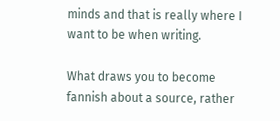minds and that is really where I want to be when writing.

What draws you to become fannish about a source, rather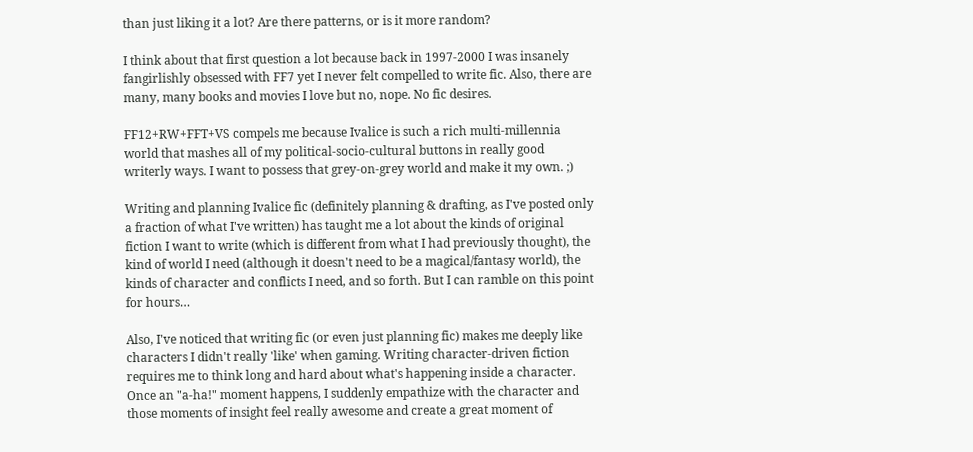than just liking it a lot? Are there patterns, or is it more random?

I think about that first question a lot because back in 1997-2000 I was insanely fangirlishly obsessed with FF7 yet I never felt compelled to write fic. Also, there are many, many books and movies I love but no, nope. No fic desires.

FF12+RW+FFT+VS compels me because Ivalice is such a rich multi-millennia world that mashes all of my political-socio-cultural buttons in really good writerly ways. I want to possess that grey-on-grey world and make it my own. ;)

Writing and planning Ivalice fic (definitely planning & drafting, as I've posted only a fraction of what I've written) has taught me a lot about the kinds of original fiction I want to write (which is different from what I had previously thought), the kind of world I need (although it doesn't need to be a magical/fantasy world), the kinds of character and conflicts I need, and so forth. But I can ramble on this point for hours…

Also, I've noticed that writing fic (or even just planning fic) makes me deeply like characters I didn't really 'like' when gaming. Writing character-driven fiction requires me to think long and hard about what's happening inside a character. Once an "a-ha!" moment happens, I suddenly empathize with the character and those moments of insight feel really awesome and create a great moment of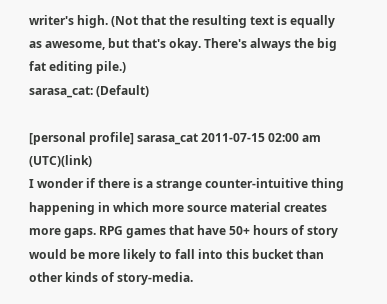writer's high. (Not that the resulting text is equally as awesome, but that's okay. There's always the big fat editing pile.)
sarasa_cat: (Default)

[personal profile] sarasa_cat 2011-07-15 02:00 am (UTC)(link)
I wonder if there is a strange counter-intuitive thing happening in which more source material creates more gaps. RPG games that have 50+ hours of story would be more likely to fall into this bucket than other kinds of story-media.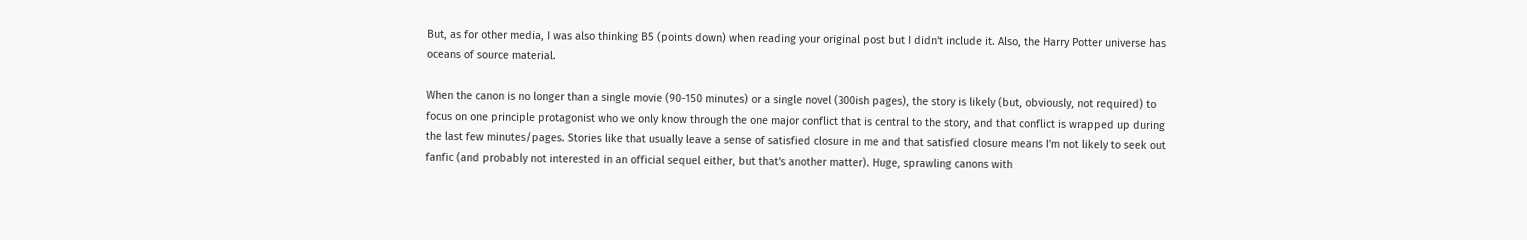But, as for other media, I was also thinking B5 (points down) when reading your original post but I didn't include it. Also, the Harry Potter universe has oceans of source material.

When the canon is no longer than a single movie (90-150 minutes) or a single novel (300ish pages), the story is likely (but, obviously, not required) to focus on one principle protagonist who we only know through the one major conflict that is central to the story, and that conflict is wrapped up during the last few minutes/pages. Stories like that usually leave a sense of satisfied closure in me and that satisfied closure means I'm not likely to seek out fanfic (and probably not interested in an official sequel either, but that's another matter). Huge, sprawling canons with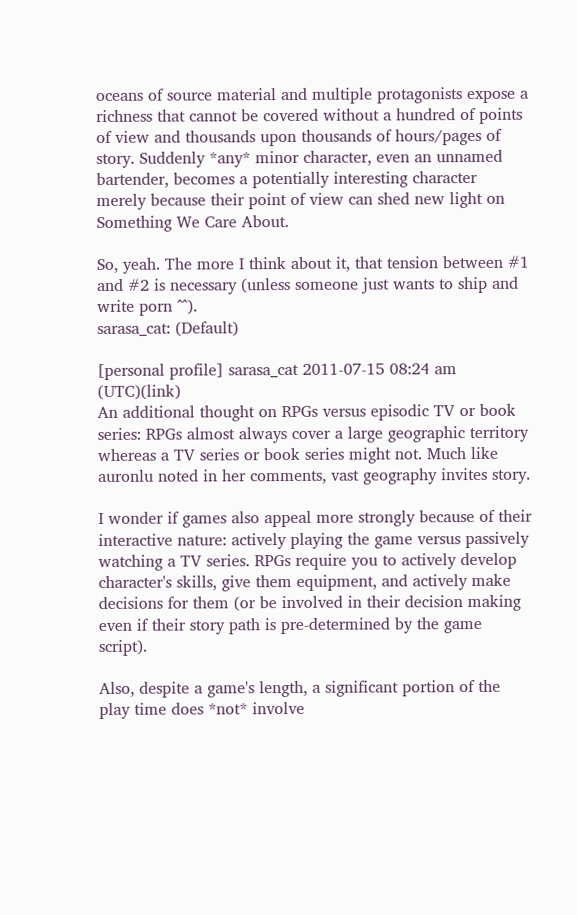oceans of source material and multiple protagonists expose a richness that cannot be covered without a hundred of points of view and thousands upon thousands of hours/pages of story. Suddenly *any* minor character, even an unnamed bartender, becomes a potentially interesting character merely because their point of view can shed new light on Something We Care About.

So, yeah. The more I think about it, that tension between #1 and #2 is necessary (unless someone just wants to ship and write porn ^^).
sarasa_cat: (Default)

[personal profile] sarasa_cat 2011-07-15 08:24 am (UTC)(link)
An additional thought on RPGs versus episodic TV or book series: RPGs almost always cover a large geographic territory whereas a TV series or book series might not. Much like auronlu noted in her comments, vast geography invites story.

I wonder if games also appeal more strongly because of their interactive nature: actively playing the game versus passively watching a TV series. RPGs require you to actively develop character's skills, give them equipment, and actively make decisions for them (or be involved in their decision making even if their story path is pre-determined by the game script).

Also, despite a game's length, a significant portion of the play time does *not* involve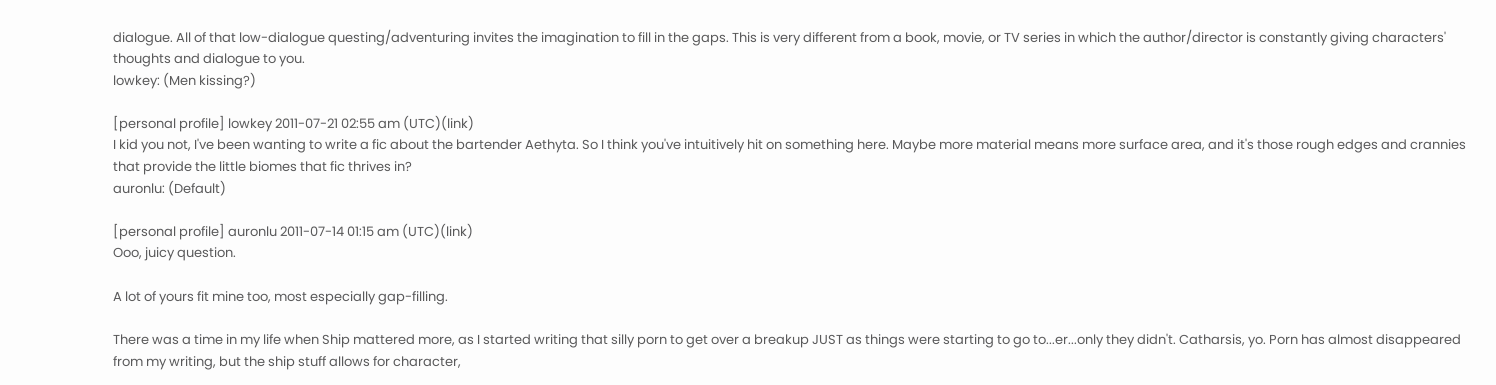dialogue. All of that low-dialogue questing/adventuring invites the imagination to fill in the gaps. This is very different from a book, movie, or TV series in which the author/director is constantly giving characters' thoughts and dialogue to you.
lowkey: (Men kissing?)

[personal profile] lowkey 2011-07-21 02:55 am (UTC)(link)
I kid you not, I've been wanting to write a fic about the bartender Aethyta. So I think you've intuitively hit on something here. Maybe more material means more surface area, and it's those rough edges and crannies that provide the little biomes that fic thrives in?
auronlu: (Default)

[personal profile] auronlu 2011-07-14 01:15 am (UTC)(link)
Ooo, juicy question.

A lot of yours fit mine too, most especially gap-filling.

There was a time in my life when Ship mattered more, as I started writing that silly porn to get over a breakup JUST as things were starting to go to...er...only they didn't. Catharsis, yo. Porn has almost disappeared from my writing, but the ship stuff allows for character,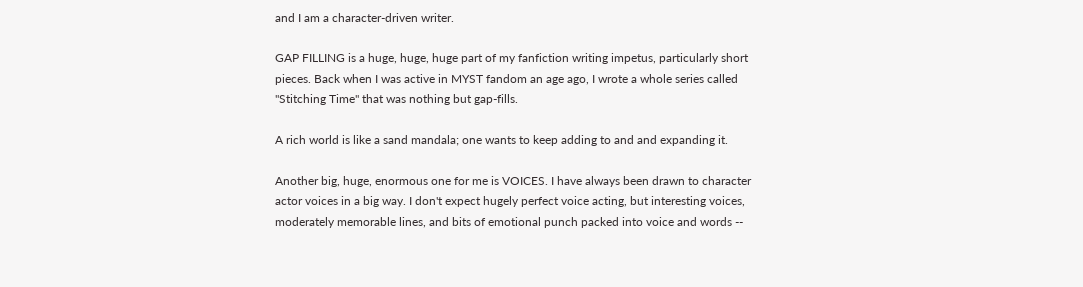and I am a character-driven writer.

GAP FILLING is a huge, huge, huge part of my fanfiction writing impetus, particularly short pieces. Back when I was active in MYST fandom an age ago, I wrote a whole series called "Stitching Time" that was nothing but gap-fills.

A rich world is like a sand mandala; one wants to keep adding to and and expanding it.

Another big, huge, enormous one for me is VOICES. I have always been drawn to character actor voices in a big way. I don't expect hugely perfect voice acting, but interesting voices, moderately memorable lines, and bits of emotional punch packed into voice and words --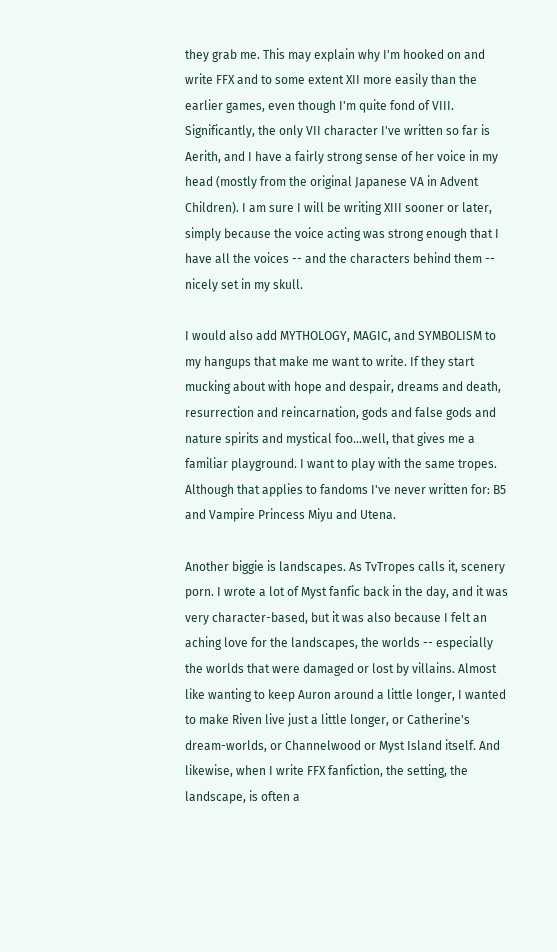they grab me. This may explain why I'm hooked on and write FFX and to some extent XII more easily than the earlier games, even though I'm quite fond of VIII. Significantly, the only VII character I've written so far is Aerith, and I have a fairly strong sense of her voice in my head (mostly from the original Japanese VA in Advent Children). I am sure I will be writing XIII sooner or later, simply because the voice acting was strong enough that I have all the voices -- and the characters behind them -- nicely set in my skull.

I would also add MYTHOLOGY, MAGIC, and SYMBOLISM to my hangups that make me want to write. If they start mucking about with hope and despair, dreams and death, resurrection and reincarnation, gods and false gods and nature spirits and mystical foo...well, that gives me a familiar playground. I want to play with the same tropes. Although that applies to fandoms I've never written for: B5 and Vampire Princess Miyu and Utena.

Another biggie is landscapes. As TvTropes calls it, scenery porn. I wrote a lot of Myst fanfic back in the day, and it was very character-based, but it was also because I felt an aching love for the landscapes, the worlds -- especially the worlds that were damaged or lost by villains. Almost like wanting to keep Auron around a little longer, I wanted to make Riven live just a little longer, or Catherine's dream-worlds, or Channelwood or Myst Island itself. And likewise, when I write FFX fanfiction, the setting, the landscape, is often a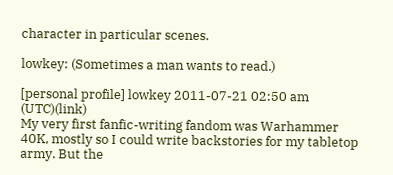character in particular scenes.

lowkey: (Sometimes a man wants to read.)

[personal profile] lowkey 2011-07-21 02:50 am (UTC)(link)
My very first fanfic-writing fandom was Warhammer 40K, mostly so I could write backstories for my tabletop army. But the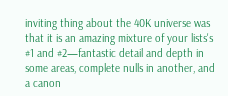inviting thing about the 40K universe was that it is an amazing mixture of your lists's #1 and #2—fantastic detail and depth in some areas, complete nulls in another, and a canon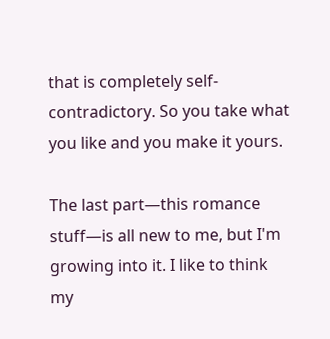that is completely self-contradictory. So you take what you like and you make it yours.

The last part—this romance stuff—is all new to me, but I'm growing into it. I like to think my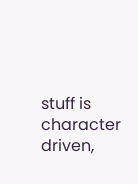stuff is character driven,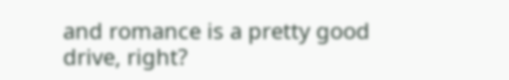and romance is a pretty good drive, right?